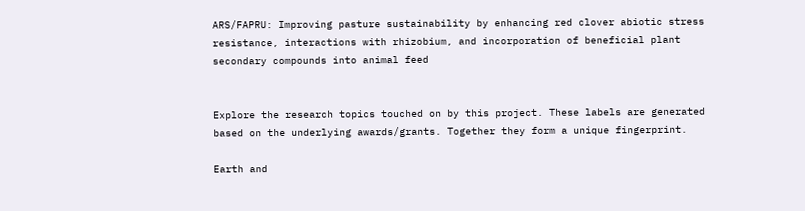ARS/FAPRU: Improving pasture sustainability by enhancing red clover abiotic stress resistance, interactions with rhizobium, and incorporation of beneficial plant secondary compounds into animal feed


Explore the research topics touched on by this project. These labels are generated based on the underlying awards/grants. Together they form a unique fingerprint.

Earth and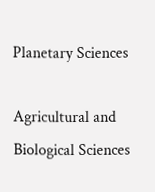Planetary Sciences

Agricultural and Biological Sciences